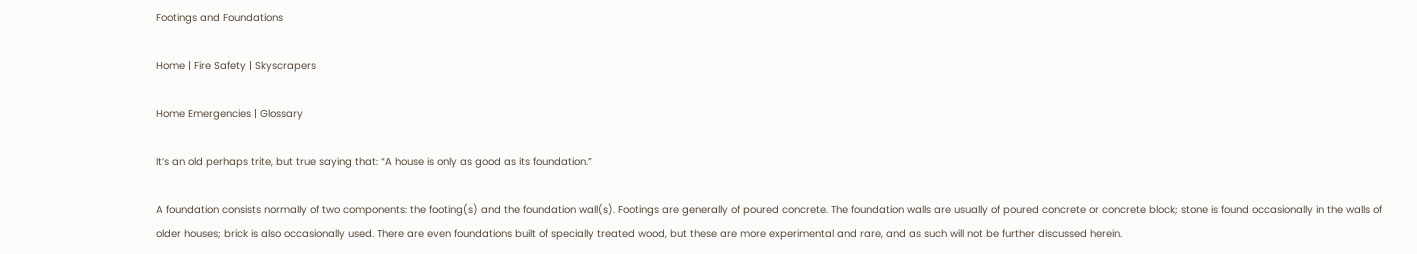Footings and Foundations

Home | Fire Safety | Skyscrapers

Home Emergencies | Glossary

It’s an old perhaps trite, but true saying that: “A house is only as good as its foundation.”

A foundation consists normally of two components: the footing(s) and the foundation wall(s). Footings are generally of poured concrete. The foundation walls are usually of poured concrete or concrete block; stone is found occasionally in the walls of older houses; brick is also occasionally used. There are even foundations built of specially treated wood, but these are more experimental and rare, and as such will not be further discussed herein.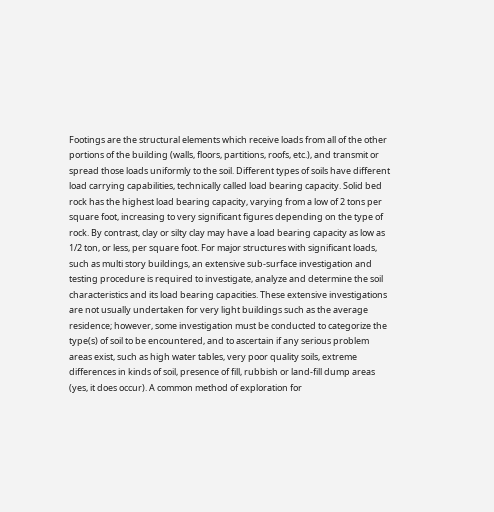Footings are the structural elements which receive loads from all of the other portions of the building (walls, floors, partitions, roofs, etc.), and transmit or spread those loads uniformly to the soil. Different types of soils have different load carrying capabilities, technically called load bearing capacity. Solid bed rock has the highest load bearing capacity, varying from a low of 2 tons per square foot, increasing to very significant figures depending on the type of rock. By contrast, clay or silty clay may have a load bearing capacity as low as 1/2 ton, or less, per square foot. For major structures with significant loads, such as multi story buildings, an extensive sub-surface investigation and testing procedure is required to investigate, analyze and determine the soil characteristics and its load bearing capacities. These extensive investigations are not usually undertaken for very light buildings such as the average residence; however, some investigation must be conducted to categorize the type(s) of soil to be encountered, and to ascertain if any serious problem areas exist, such as high water tables, very poor quality soils, extreme differences in kinds of soil, presence of fill, rubbish or land-fill dump areas (yes, it does occur). A common method of exploration for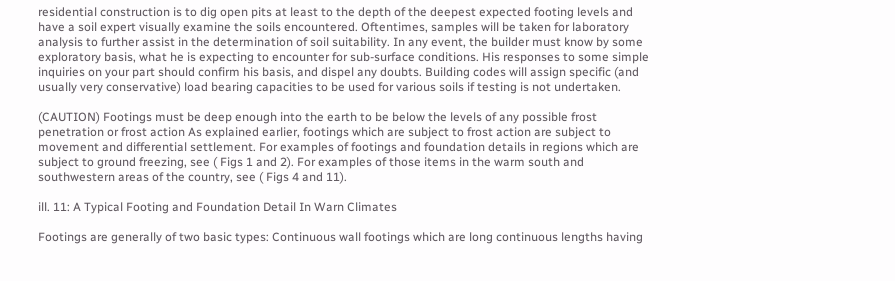residential construction is to dig open pits at least to the depth of the deepest expected footing levels and have a soil expert visually examine the soils encountered. Oftentimes, samples will be taken for laboratory analysis to further assist in the determination of soil suitability. In any event, the builder must know by some exploratory basis, what he is expecting to encounter for sub-surface conditions. His responses to some simple inquiries on your part should confirm his basis, and dispel any doubts. Building codes will assign specific (and usually very conservative) load bearing capacities to be used for various soils if testing is not undertaken.

(CAUTION) Footings must be deep enough into the earth to be below the levels of any possible frost penetration or frost action As explained earlier, footings which are subject to frost action are subject to movement and differential settlement. For examples of footings and foundation details in regions which are subject to ground freezing, see ( Figs 1 and 2). For examples of those items in the warm south and southwestern areas of the country, see ( Figs 4 and 11).

ill. 11: A Typical Footing and Foundation Detail In Warn Climates

Footings are generally of two basic types: Continuous wall footings which are long continuous lengths having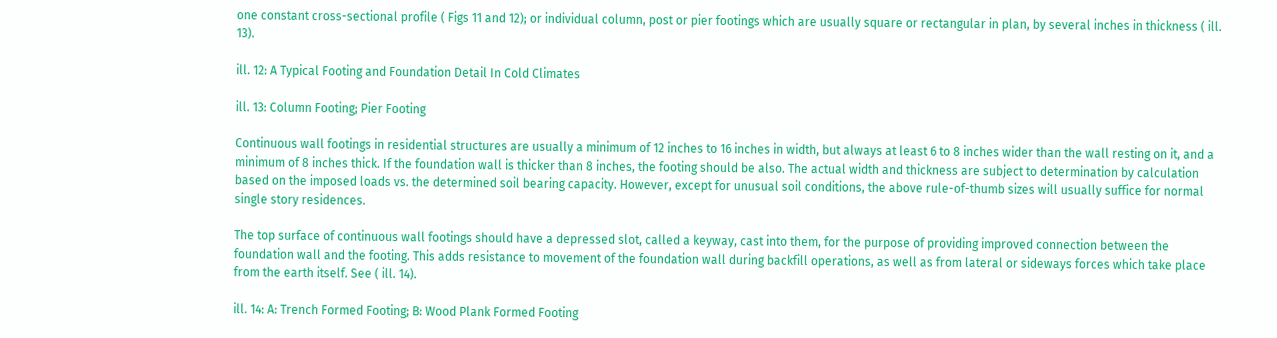one constant cross-sectional profile ( Figs 11 and 12); or individual column, post or pier footings which are usually square or rectangular in plan, by several inches in thickness ( ill. 13).

ill. 12: A Typical Footing and Foundation Detail In Cold Climates

ill. 13: Column Footing; Pier Footing

Continuous wall footings in residential structures are usually a minimum of 12 inches to 16 inches in width, but always at least 6 to 8 inches wider than the wall resting on it, and a minimum of 8 inches thick. If the foundation wall is thicker than 8 inches, the footing should be also. The actual width and thickness are subject to determination by calculation based on the imposed loads vs. the determined soil bearing capacity. However, except for unusual soil conditions, the above rule-of-thumb sizes will usually suffice for normal single story residences.

The top surface of continuous wall footings should have a depressed slot, called a keyway, cast into them, for the purpose of providing improved connection between the foundation wall and the footing. This adds resistance to movement of the foundation wall during backfill operations, as well as from lateral or sideways forces which take place from the earth itself. See ( ill. 14).

ill. 14: A: Trench Formed Footing; B: Wood Plank Formed Footing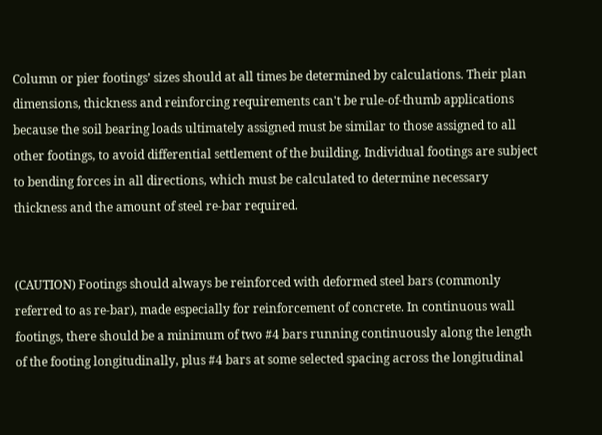Column or pier footings’ sizes should at all times be determined by calculations. Their plan dimensions, thickness and reinforcing requirements can't be rule-of-thumb applications because the soil bearing loads ultimately assigned must be similar to those assigned to all other footings, to avoid differential settlement of the building. Individual footings are subject to bending forces in all directions, which must be calculated to determine necessary thickness and the amount of steel re-bar required.


(CAUTION) Footings should always be reinforced with deformed steel bars (commonly referred to as re-bar), made especially for reinforcement of concrete. In continuous wall footings, there should be a minimum of two #4 bars running continuously along the length of the footing longitudinally, plus #4 bars at some selected spacing across the longitudinal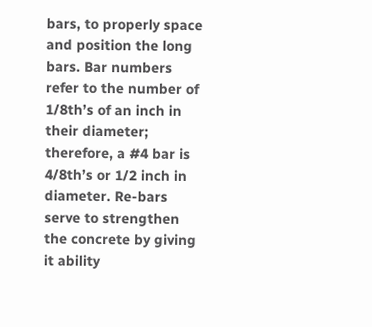bars, to properly space and position the long bars. Bar numbers refer to the number of 1/8th’s of an inch in their diameter; therefore, a #4 bar is 4/8th’s or 1/2 inch in diameter. Re-bars serve to strengthen the concrete by giving it ability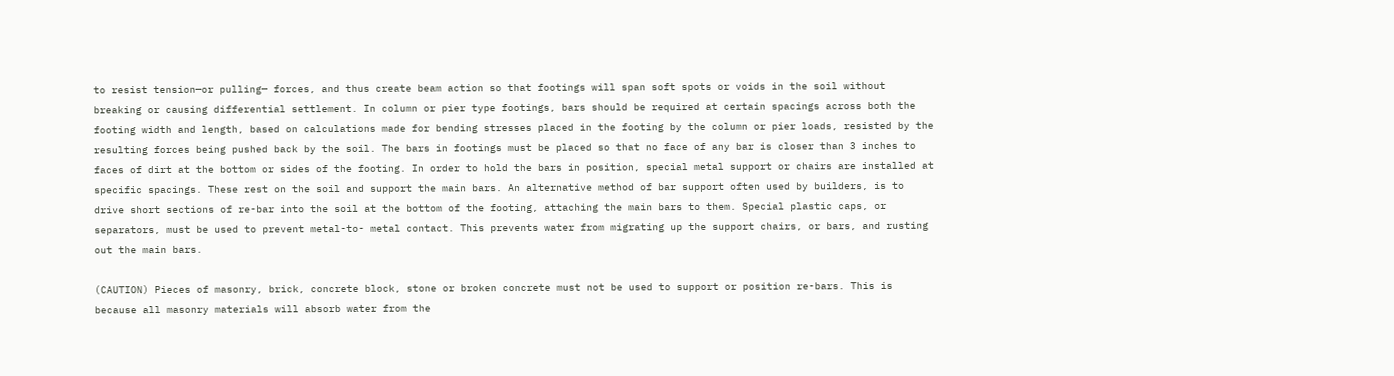to resist tension—or pulling— forces, and thus create beam action so that footings will span soft spots or voids in the soil without breaking or causing differential settlement. In column or pier type footings, bars should be required at certain spacings across both the footing width and length, based on calculations made for bending stresses placed in the footing by the column or pier loads, resisted by the resulting forces being pushed back by the soil. The bars in footings must be placed so that no face of any bar is closer than 3 inches to faces of dirt at the bottom or sides of the footing. In order to hold the bars in position, special metal support or chairs are installed at specific spacings. These rest on the soil and support the main bars. An alternative method of bar support often used by builders, is to drive short sections of re-bar into the soil at the bottom of the footing, attaching the main bars to them. Special plastic caps, or separators, must be used to prevent metal-to- metal contact. This prevents water from migrating up the support chairs, or bars, and rusting out the main bars.

(CAUTION) Pieces of masonry, brick, concrete block, stone or broken concrete must not be used to support or position re-bars. This is because all masonry materials will absorb water from the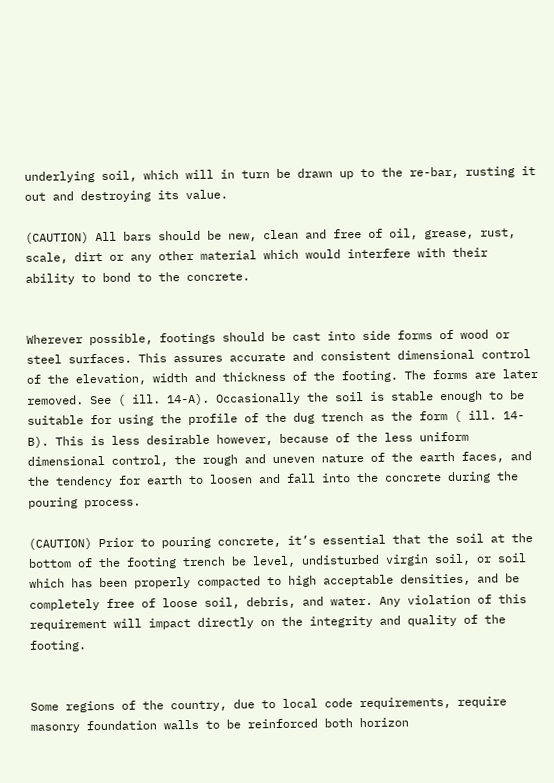underlying soil, which will in turn be drawn up to the re-bar, rusting it out and destroying its value.

(CAUTION) All bars should be new, clean and free of oil, grease, rust, scale, dirt or any other material which would interfere with their ability to bond to the concrete.


Wherever possible, footings should be cast into side forms of wood or steel surfaces. This assures accurate and consistent dimensional control of the elevation, width and thickness of the footing. The forms are later removed. See ( ill. 14-A). Occasionally the soil is stable enough to be suitable for using the profile of the dug trench as the form ( ill. 14-B). This is less desirable however, because of the less uniform dimensional control, the rough and uneven nature of the earth faces, and the tendency for earth to loosen and fall into the concrete during the pouring process.

(CAUTION) Prior to pouring concrete, it’s essential that the soil at the bottom of the footing trench be level, undisturbed virgin soil, or soil which has been properly compacted to high acceptable densities, and be completely free of loose soil, debris, and water. Any violation of this requirement will impact directly on the integrity and quality of the footing.


Some regions of the country, due to local code requirements, require masonry foundation walls to be reinforced both horizon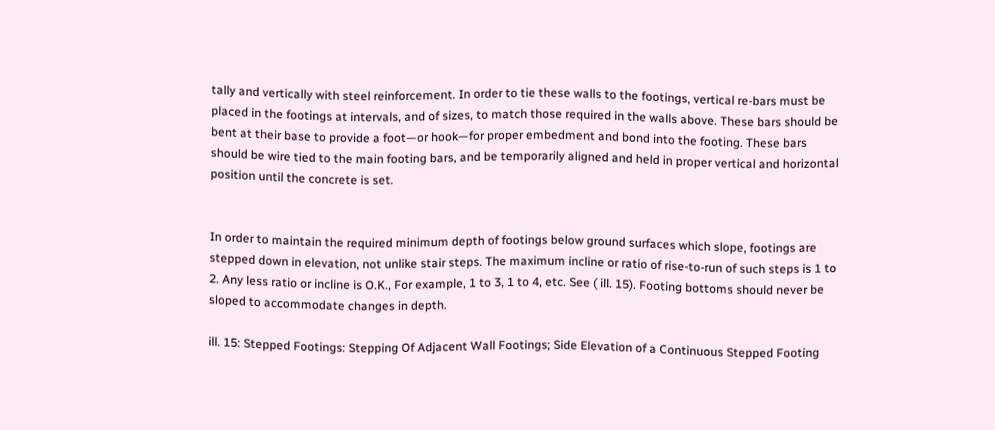tally and vertically with steel reinforcement. In order to tie these walls to the footings, vertical re-bars must be placed in the footings at intervals, and of sizes, to match those required in the walls above. These bars should be bent at their base to provide a foot—or hook—for proper embedment and bond into the footing. These bars should be wire tied to the main footing bars, and be temporarily aligned and held in proper vertical and horizontal position until the concrete is set.


In order to maintain the required minimum depth of footings below ground surfaces which slope, footings are stepped down in elevation, not unlike stair steps. The maximum incline or ratio of rise-to-run of such steps is 1 to 2. Any less ratio or incline is O.K., For example, 1 to 3, 1 to 4, etc. See ( ill. 15). Footing bottoms should never be sloped to accommodate changes in depth.

ill. 15: Stepped Footings: Stepping Of Adjacent Wall Footings; Side Elevation of a Continuous Stepped Footing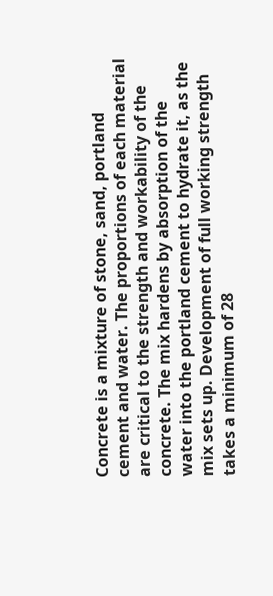Concrete is a mixture of stone, sand, portland cement and water. The proportions of each material are critical to the strength and workability of the concrete. The mix hardens by absorption of the water into the portland cement to hydrate it, as the mix sets up. Development of full working strength takes a minimum of 28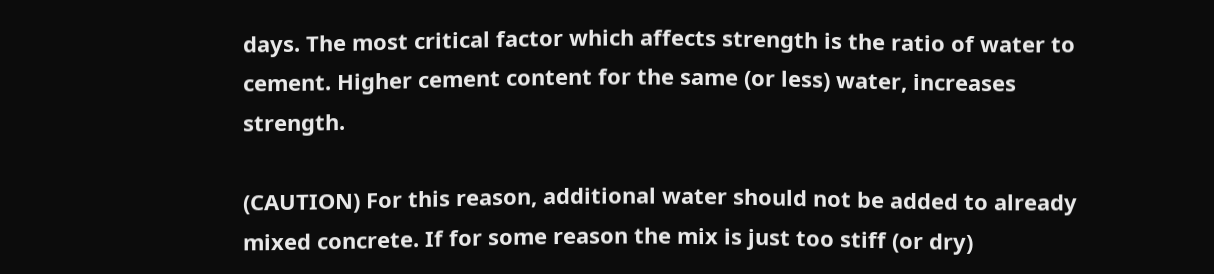days. The most critical factor which affects strength is the ratio of water to cement. Higher cement content for the same (or less) water, increases strength.

(CAUTION) For this reason, additional water should not be added to already mixed concrete. If for some reason the mix is just too stiff (or dry)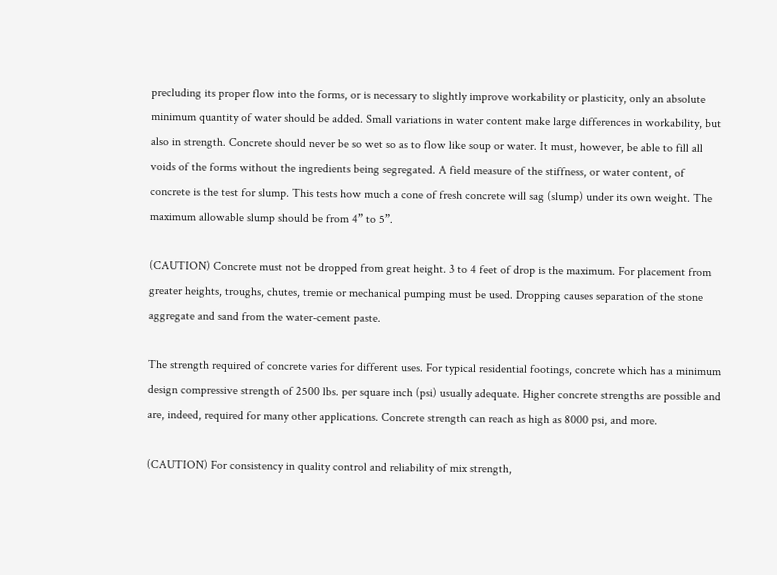precluding its proper flow into the forms, or is necessary to slightly improve workability or plasticity, only an absolute minimum quantity of water should be added. Small variations in water content make large differences in workability, but also in strength. Concrete should never be so wet so as to flow like soup or water. It must, however, be able to fill all voids of the forms without the ingredients being segregated. A field measure of the stiffness, or water content, of concrete is the test for slump. This tests how much a cone of fresh concrete will sag (slump) under its own weight. The maximum allowable slump should be from 4” to 5”.

(CAUTION) Concrete must not be dropped from great height. 3 to 4 feet of drop is the maximum. For placement from greater heights, troughs, chutes, tremie or mechanical pumping must be used. Dropping causes separation of the stone aggregate and sand from the water-cement paste.

The strength required of concrete varies for different uses. For typical residential footings, concrete which has a minimum design compressive strength of 2500 lbs. per square inch (psi) usually adequate. Higher concrete strengths are possible and are, indeed, required for many other applications. Concrete strength can reach as high as 8000 psi, and more.

(CAUTION) For consistency in quality control and reliability of mix strength,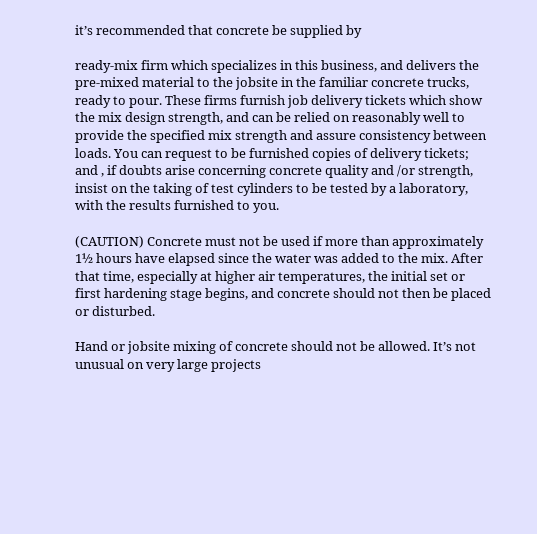it’s recommended that concrete be supplied by

ready-mix firm which specializes in this business, and delivers the pre-mixed material to the jobsite in the familiar concrete trucks, ready to pour. These firms furnish job delivery tickets which show the mix design strength, and can be relied on reasonably well to provide the specified mix strength and assure consistency between loads. You can request to be furnished copies of delivery tickets; and , if doubts arise concerning concrete quality and /or strength, insist on the taking of test cylinders to be tested by a laboratory, with the results furnished to you.

(CAUTION) Concrete must not be used if more than approximately 1½ hours have elapsed since the water was added to the mix. After that time, especially at higher air temperatures, the initial set or first hardening stage begins, and concrete should not then be placed or disturbed.

Hand or jobsite mixing of concrete should not be allowed. It’s not unusual on very large projects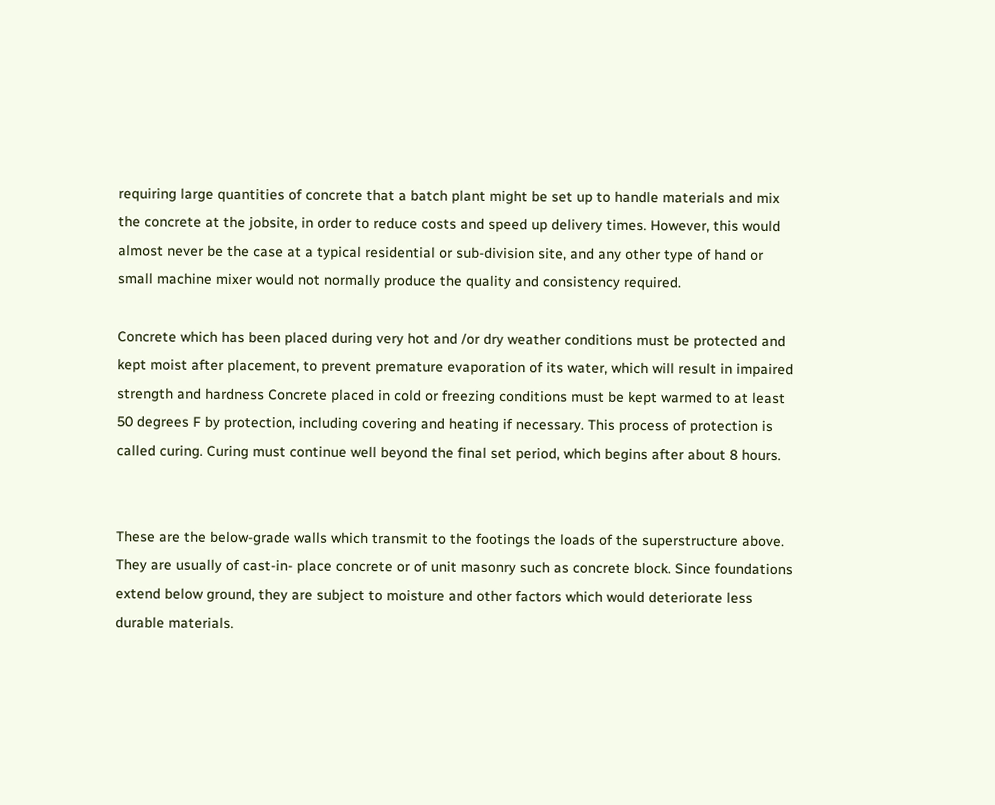requiring large quantities of concrete that a batch plant might be set up to handle materials and mix the concrete at the jobsite, in order to reduce costs and speed up delivery times. However, this would almost never be the case at a typical residential or sub-division site, and any other type of hand or small machine mixer would not normally produce the quality and consistency required.

Concrete which has been placed during very hot and /or dry weather conditions must be protected and kept moist after placement, to prevent premature evaporation of its water, which will result in impaired strength and hardness Concrete placed in cold or freezing conditions must be kept warmed to at least 50 degrees F by protection, including covering and heating if necessary. This process of protection is called curing. Curing must continue well beyond the final set period, which begins after about 8 hours.


These are the below-grade walls which transmit to the footings the loads of the superstructure above. They are usually of cast-in- place concrete or of unit masonry such as concrete block. Since foundations extend below ground, they are subject to moisture and other factors which would deteriorate less durable materials.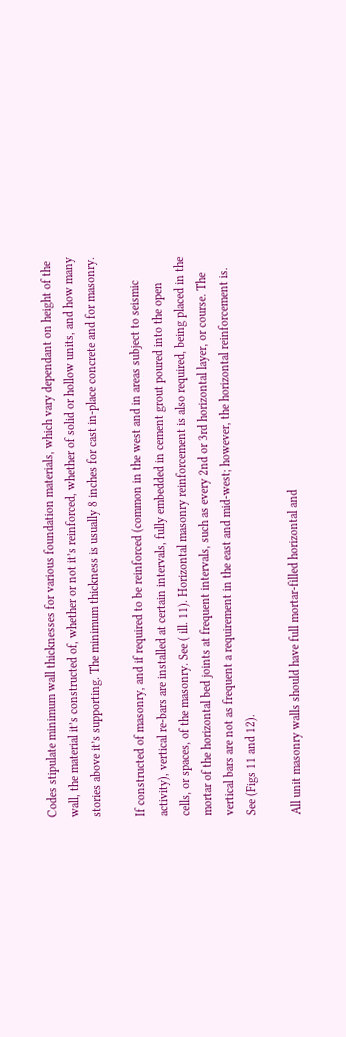Codes stipulate minimum wall thicknesses for various foundation materials, which vary dependant on height of the wall, the material it’s constructed of, whether or not it’s reinforced, whether of solid or hollow units, and how many stories above it’s supporting. The minimum thickness is usually 8 inches for cast in-place concrete and for masonry.

If constructed of masonry, and if required to be reinforced (common in the west and in areas subject to seismic activity), vertical re-bars are installed at certain intervals, fully embedded in cement grout poured into the open cells, or spaces, of the masonry. See ( ill. 11). Horizontal masonry reinforcement is also required, being placed in the mortar of the horizontal bed joints at frequent intervals, such as every 2nd or 3rd horizontal layer, or course. The vertical bars are not as frequent a requirement in the east and mid-west; however, the horizontal reinforcement is. See (Figs 11 and 12).

All unit masonry walls should have full mortar-filled horizontal and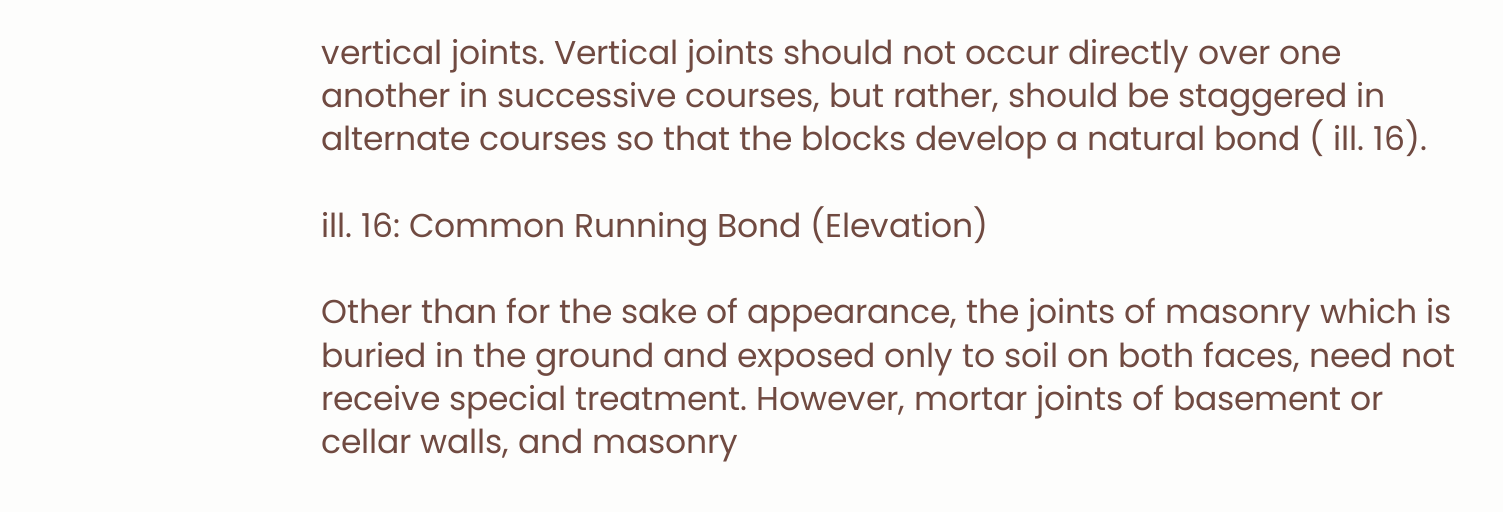vertical joints. Vertical joints should not occur directly over one another in successive courses, but rather, should be staggered in alternate courses so that the blocks develop a natural bond ( ill. 16).

ill. 16: Common Running Bond (Elevation)

Other than for the sake of appearance, the joints of masonry which is buried in the ground and exposed only to soil on both faces, need not receive special treatment. However, mortar joints of basement or cellar walls, and masonry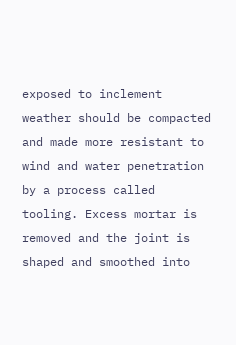exposed to inclement weather should be compacted and made more resistant to wind and water penetration by a process called tooling. Excess mortar is removed and the joint is shaped and smoothed into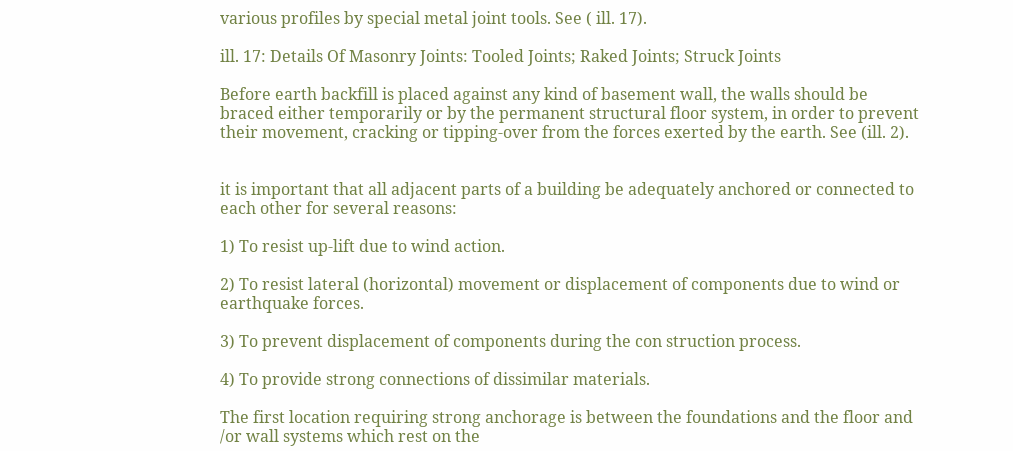various profiles by special metal joint tools. See ( ill. 17).

ill. 17: Details Of Masonry Joints: Tooled Joints; Raked Joints; Struck Joints

Before earth backfill is placed against any kind of basement wall, the walls should be braced either temporarily or by the permanent structural floor system, in order to prevent their movement, cracking or tipping-over from the forces exerted by the earth. See (ill. 2).


it is important that all adjacent parts of a building be adequately anchored or connected to each other for several reasons:

1) To resist up-lift due to wind action.

2) To resist lateral (horizontal) movement or displacement of components due to wind or earthquake forces.

3) To prevent displacement of components during the con struction process.

4) To provide strong connections of dissimilar materials.

The first location requiring strong anchorage is between the foundations and the floor and /or wall systems which rest on the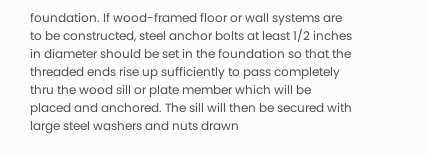foundation. If wood-framed floor or wall systems are to be constructed, steel anchor bolts at least 1/2 inches in diameter should be set in the foundation so that the threaded ends rise up sufficiently to pass completely thru the wood sill or plate member which will be placed and anchored. The sill will then be secured with large steel washers and nuts drawn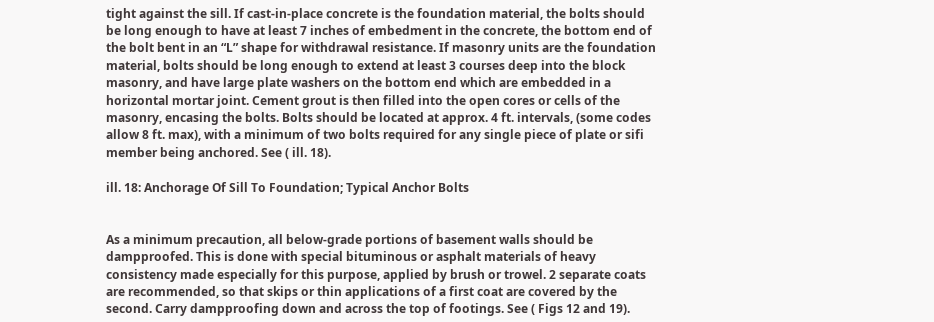tight against the sill. If cast-in-place concrete is the foundation material, the bolts should be long enough to have at least 7 inches of embedment in the concrete, the bottom end of the bolt bent in an “L” shape for withdrawal resistance. If masonry units are the foundation material, bolts should be long enough to extend at least 3 courses deep into the block masonry, and have large plate washers on the bottom end which are embedded in a horizontal mortar joint. Cement grout is then filled into the open cores or cells of the masonry, encasing the bolts. Bolts should be located at approx. 4 ft. intervals, (some codes allow 8 ft. max), with a minimum of two bolts required for any single piece of plate or sifi member being anchored. See ( ill. 18).

ill. 18: Anchorage Of Sill To Foundation; Typical Anchor Bolts


As a minimum precaution, all below-grade portions of basement walls should be dampproofed. This is done with special bituminous or asphalt materials of heavy consistency made especially for this purpose, applied by brush or trowel. 2 separate coats are recommended, so that skips or thin applications of a first coat are covered by the second. Carry dampproofing down and across the top of footings. See ( Figs 12 and 19).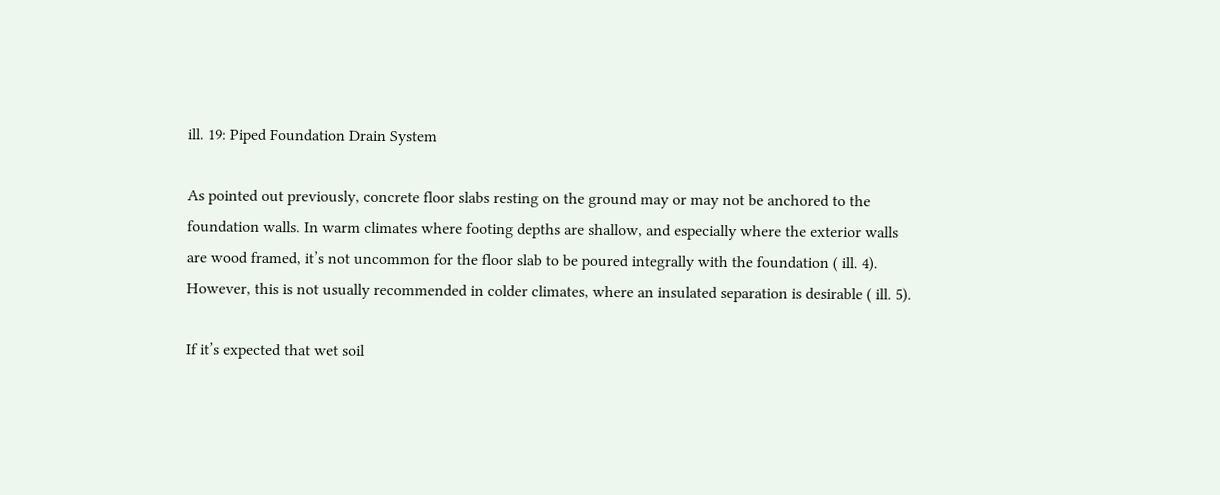ill. 19: Piped Foundation Drain System

As pointed out previously, concrete floor slabs resting on the ground may or may not be anchored to the foundation walls. In warm climates where footing depths are shallow, and especially where the exterior walls are wood framed, it’s not uncommon for the floor slab to be poured integrally with the foundation ( ill. 4). However, this is not usually recommended in colder climates, where an insulated separation is desirable ( ill. 5).

If it’s expected that wet soil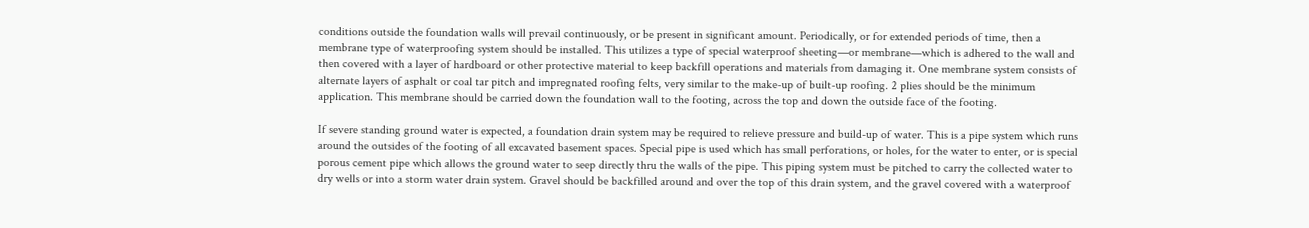conditions outside the foundation walls will prevail continuously, or be present in significant amount. Periodically, or for extended periods of time, then a membrane type of waterproofing system should be installed. This utilizes a type of special waterproof sheeting—or membrane—which is adhered to the wall and then covered with a layer of hardboard or other protective material to keep backfill operations and materials from damaging it. One membrane system consists of alternate layers of asphalt or coal tar pitch and impregnated roofing felts, very similar to the make-up of built-up roofing. 2 plies should be the minimum application. This membrane should be carried down the foundation wall to the footing, across the top and down the outside face of the footing.

If severe standing ground water is expected, a foundation drain system may be required to relieve pressure and build-up of water. This is a pipe system which runs around the outsides of the footing of all excavated basement spaces. Special pipe is used which has small perforations, or holes, for the water to enter, or is special porous cement pipe which allows the ground water to seep directly thru the walls of the pipe. This piping system must be pitched to carry the collected water to dry wells or into a storm water drain system. Gravel should be backfilled around and over the top of this drain system, and the gravel covered with a waterproof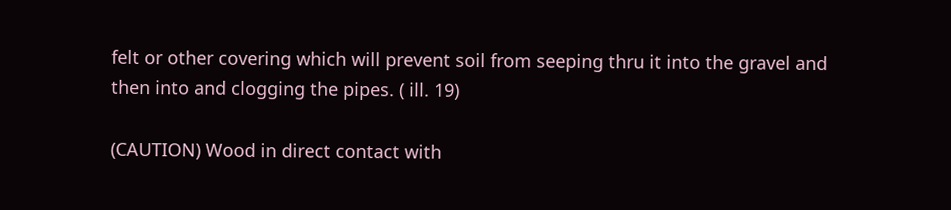felt or other covering which will prevent soil from seeping thru it into the gravel and then into and clogging the pipes. ( ill. 19)

(CAUTION) Wood in direct contact with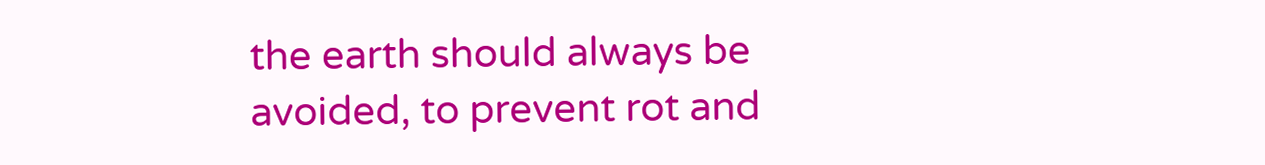the earth should always be avoided, to prevent rot and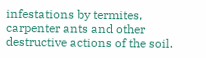infestations by termites, carpenter ants and other destructive actions of the soil.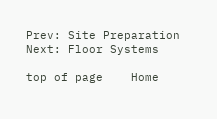Prev: Site Preparation
Next: Floor Systems

top of page    Home